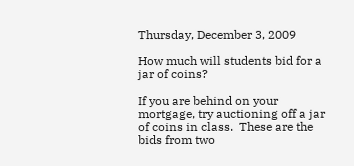Thursday, December 3, 2009

How much will students bid for a jar of coins?

If you are behind on your mortgage, try auctioning off a jar of coins in class.  These are the bids from two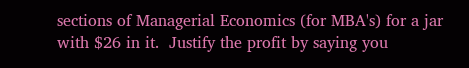sections of Managerial Economics (for MBA's) for a jar with $26 in it.  Justify the profit by saying you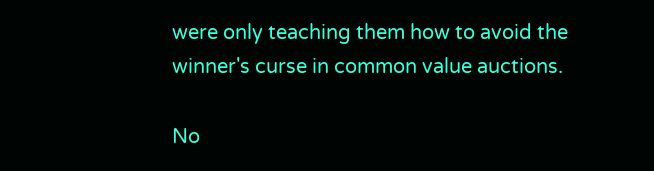were only teaching them how to avoid the winner's curse in common value auctions.

No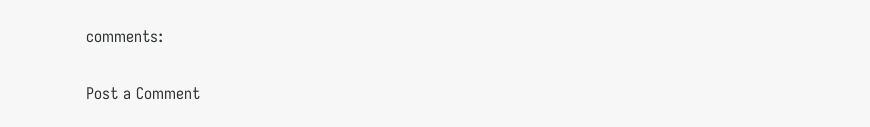comments:

Post a Comment